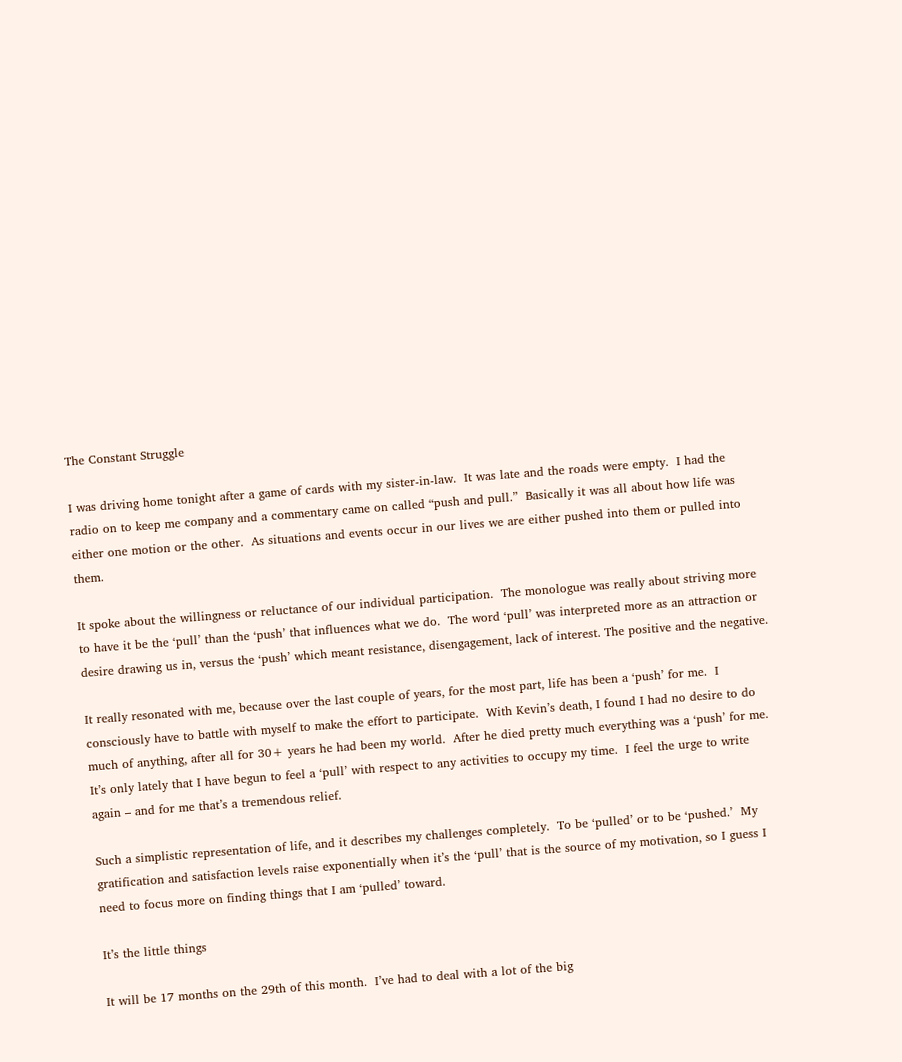The Constant Struggle

I was driving home tonight after a game of cards with my sister-in-law.  It was late and the roads were empty.  I had the radio on to keep me company and a commentary came on called “push and pull.”  Basically it was all about how life was either one motion or the other.  As situations and events occur in our lives we are either pushed into them or pulled into them.

It spoke about the willingness or reluctance of our individual participation.  The monologue was really about striving more to have it be the ‘pull’ than the ‘push’ that influences what we do.  The word ‘pull’ was interpreted more as an attraction or desire drawing us in, versus the ‘push’ which meant resistance, disengagement, lack of interest. The positive and the negative.

It really resonated with me, because over the last couple of years, for the most part, life has been a ‘push’ for me.  I consciously have to battle with myself to make the effort to participate.  With Kevin’s death, I found I had no desire to do much of anything, after all for 30+ years he had been my world.  After he died pretty much everything was a ‘push’ for me.  It’s only lately that I have begun to feel a ‘pull’ with respect to any activities to occupy my time.  I feel the urge to write again – and for me that’s a tremendous relief.

Such a simplistic representation of life, and it describes my challenges completely.  To be ‘pulled’ or to be ‘pushed.’  My gratification and satisfaction levels raise exponentially when it’s the ‘pull’ that is the source of my motivation, so I guess I need to focus more on finding things that I am ‘pulled’ toward.

It’s the little things

It will be 17 months on the 29th of this month.  I’ve had to deal with a lot of the big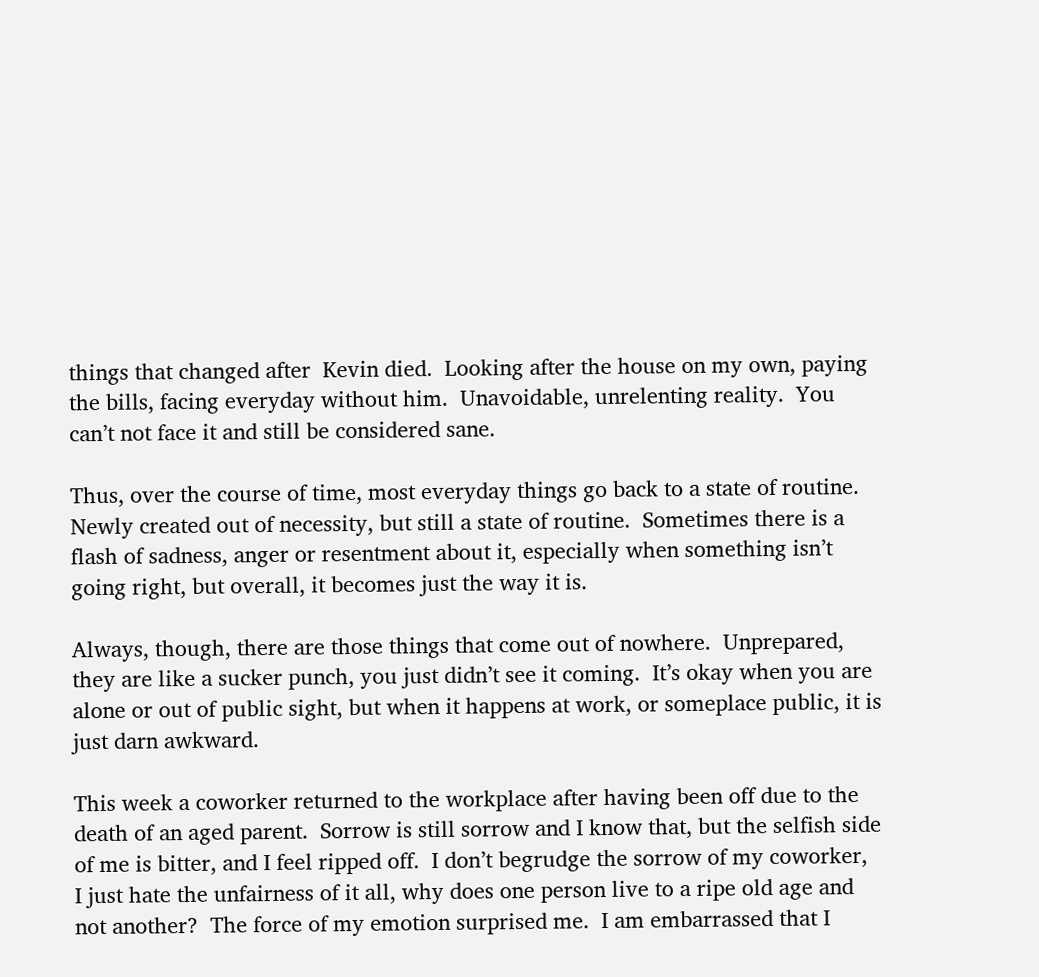things that changed after  Kevin died.  Looking after the house on my own, paying the bills, facing everyday without him.  Unavoidable, unrelenting reality.  You can’t not face it and still be considered sane.

Thus, over the course of time, most everyday things go back to a state of routine.  Newly created out of necessity, but still a state of routine.  Sometimes there is a flash of sadness, anger or resentment about it, especially when something isn’t going right, but overall, it becomes just the way it is.

Always, though, there are those things that come out of nowhere.  Unprepared, they are like a sucker punch, you just didn’t see it coming.  It’s okay when you are alone or out of public sight, but when it happens at work, or someplace public, it is just darn awkward.

This week a coworker returned to the workplace after having been off due to the death of an aged parent.  Sorrow is still sorrow and I know that, but the selfish side of me is bitter, and I feel ripped off.  I don’t begrudge the sorrow of my coworker,  I just hate the unfairness of it all, why does one person live to a ripe old age and not another?  The force of my emotion surprised me.  I am embarrassed that I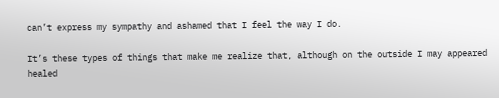can’t express my sympathy and ashamed that I feel the way I do.

It’s these types of things that make me realize that, although on the outside I may appeared healed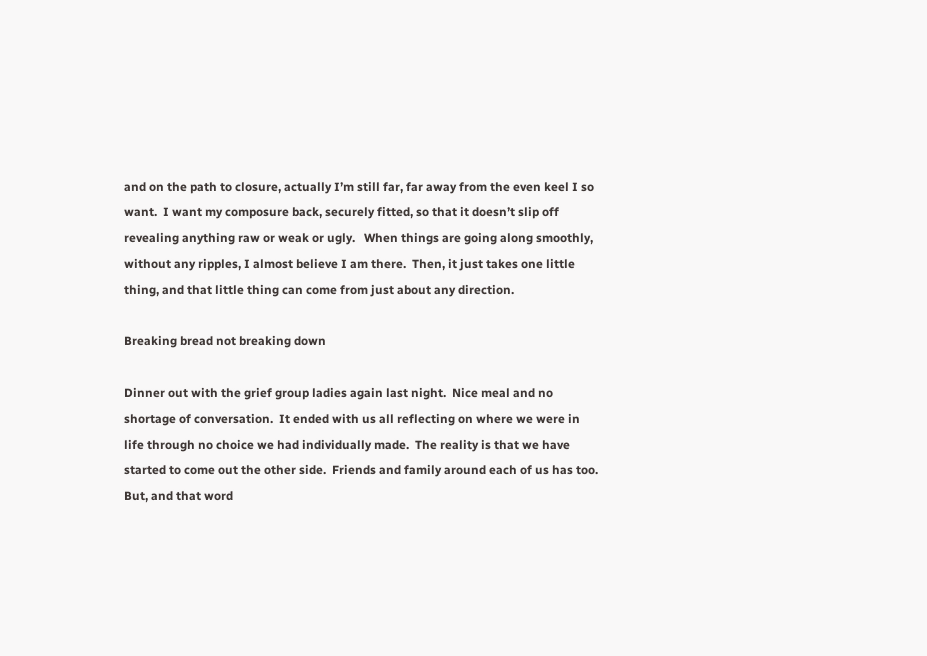and on the path to closure, actually I’m still far, far away from the even keel I so want.  I want my composure back, securely fitted, so that it doesn’t slip off revealing anything raw or weak or ugly.   When things are going along smoothly, without any ripples, I almost believe I am there.  Then, it just takes one little thing, and that little thing can come from just about any direction.

Breaking bread not breaking down

Dinner out with the grief group ladies again last night.  Nice meal and no shortage of conversation.  It ended with us all reflecting on where we were in life through no choice we had individually made.  The reality is that we have started to come out the other side.  Friends and family around each of us has too.  But, and that word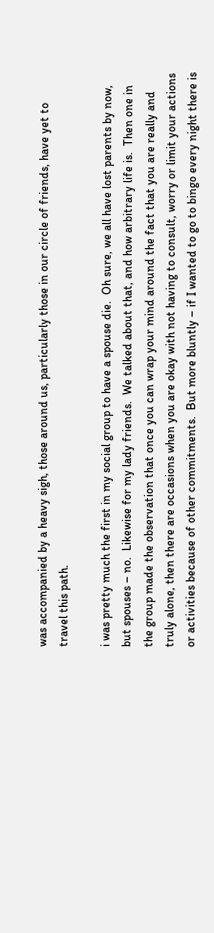was accompanied by a heavy sigh, those around us, particularly those in our circle of friends, have yet to travel this path.

i was pretty much the first in my social group to have a spouse die.  Oh sure, we all have lost parents by now, but spouses – no.  Likewise for my lady friends.  We talked about that, and how arbitrary life is.  Then one in the group made the observation that once you can wrap your mind around the fact that you are really and truly alone, then there are occasions when you are okay with not having to consult, worry or limit your actions or activities because of other commitments.  But more bluntly – if I wanted to go to bingo every night there is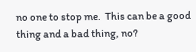no one to stop me.  This can be a good thing and a bad thing, no?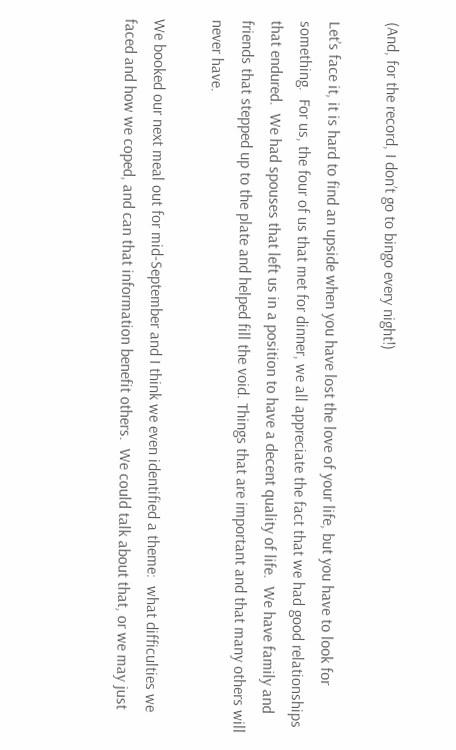(And, for the record, I don’t go to bingo every night!)

Let’s face it, it is hard to find an upside when you have lost the love of your life, but you have to look for something.  For us, the four of us that met for dinner, we all appreciate the fact that we had good relationships that endured.  We had spouses that left us in a position to have a decent quality of life.  We have family and friends that stepped up to the plate and helped fill the void. Things that are important and that many others will never have.

We booked our next meal out for mid-September and I think we even identified a theme:  what difficulties we faced and how we coped, and can that information benefit others.  We could talk about that, or we may just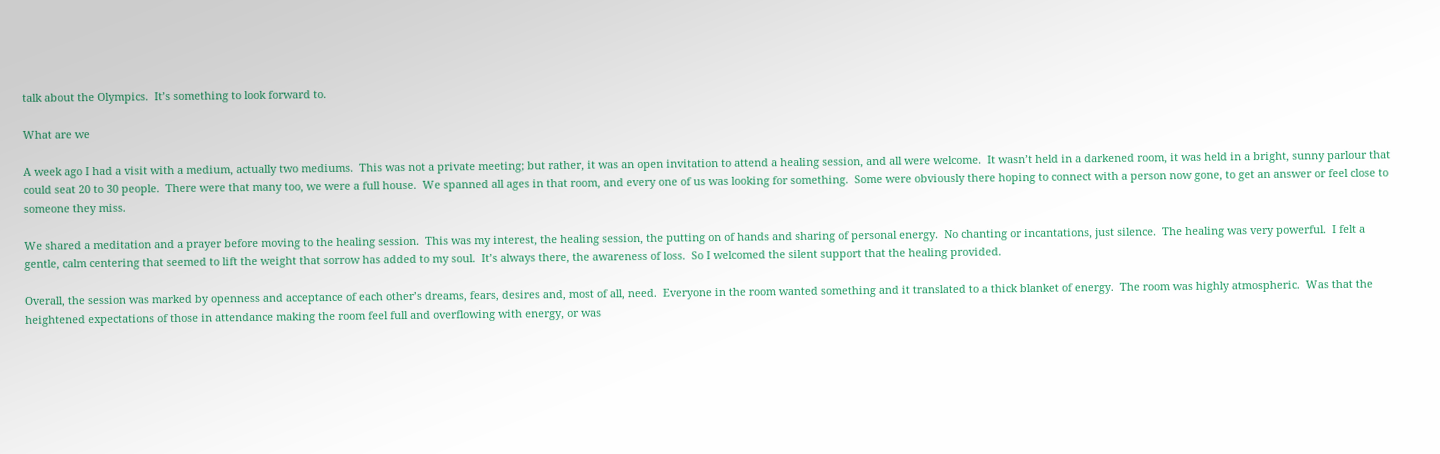talk about the Olympics.  It’s something to look forward to.

What are we

A week ago I had a visit with a medium, actually two mediums.  This was not a private meeting; but rather, it was an open invitation to attend a healing session, and all were welcome.  It wasn’t held in a darkened room, it was held in a bright, sunny parlour that could seat 20 to 30 people.  There were that many too, we were a full house.  We spanned all ages in that room, and every one of us was looking for something.  Some were obviously there hoping to connect with a person now gone, to get an answer or feel close to someone they miss.

We shared a meditation and a prayer before moving to the healing session.  This was my interest, the healing session, the putting on of hands and sharing of personal energy.  No chanting or incantations, just silence.  The healing was very powerful.  I felt a gentle, calm centering that seemed to lift the weight that sorrow has added to my soul.  It’s always there, the awareness of loss.  So I welcomed the silent support that the healing provided.

Overall, the session was marked by openness and acceptance of each other’s dreams, fears, desires and, most of all, need.  Everyone in the room wanted something and it translated to a thick blanket of energy.  The room was highly atmospheric.  Was that the heightened expectations of those in attendance making the room feel full and overflowing with energy, or was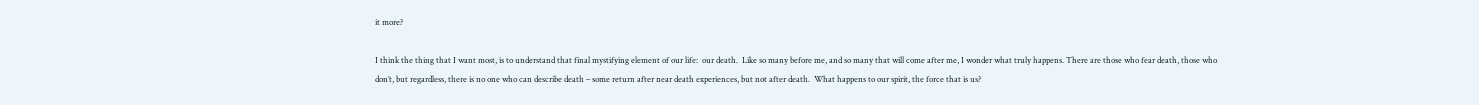it more?

I think the thing that I want most, is to understand that final mystifying element of our life:  our death.  Like so many before me, and so many that will come after me, I wonder what truly happens. There are those who fear death, those who don’t, but regardless, there is no one who can describe death – some return after near death experiences, but not after death.  What happens to our spirit, the force that is us?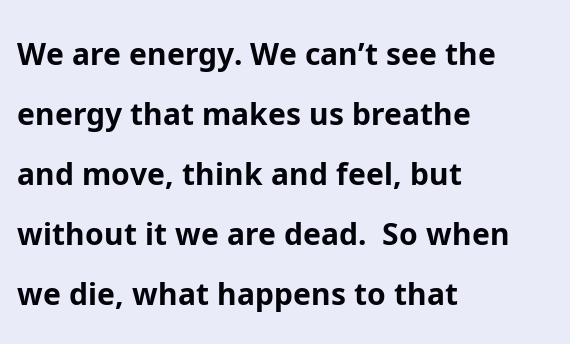We are energy. We can’t see the energy that makes us breathe and move, think and feel, but without it we are dead.  So when we die, what happens to that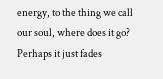energy, to the thing we call our soul, where does it go? Perhaps it just fades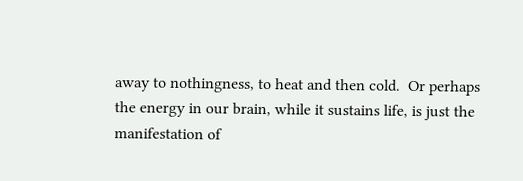away to nothingness, to heat and then cold.  Or perhaps the energy in our brain, while it sustains life, is just the manifestation of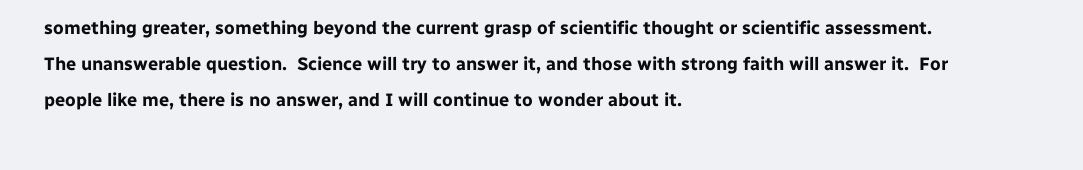something greater, something beyond the current grasp of scientific thought or scientific assessment.  The unanswerable question.  Science will try to answer it, and those with strong faith will answer it.  For people like me, there is no answer, and I will continue to wonder about it.